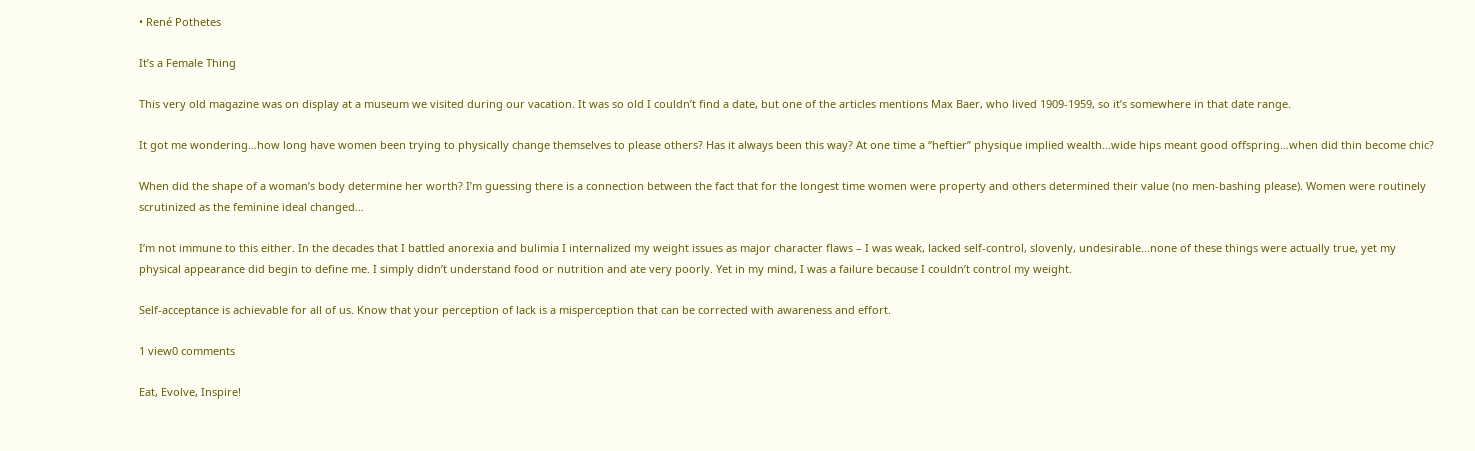• René Pothetes

It’s a Female Thing

This very old magazine was on display at a museum we visited during our vacation. It was so old I couldn’t find a date, but one of the articles mentions Max Baer, who lived 1909-1959, so it’s somewhere in that date range.

It got me wondering…how long have women been trying to physically change themselves to please others? Has it always been this way? At one time a “heftier” physique implied wealth…wide hips meant good offspring…when did thin become chic?

When did the shape of a woman’s body determine her worth? I’m guessing there is a connection between the fact that for the longest time women were property and others determined their value (no men-bashing please). Women were routinely scrutinized as the feminine ideal changed…

I’m not immune to this either. In the decades that I battled anorexia and bulimia I internalized my weight issues as major character flaws – I was weak, lacked self-control, slovenly, undesirable…none of these things were actually true, yet my physical appearance did begin to define me. I simply didn’t understand food or nutrition and ate very poorly. Yet in my mind, I was a failure because I couldn’t control my weight.

Self-acceptance is achievable for all of us. Know that your perception of lack is a misperception that can be corrected with awareness and effort.

1 view0 comments

Eat, Evolve, Inspire!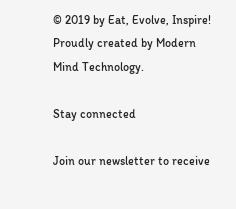© 2019 by Eat, Evolve, Inspire! Proudly created by Modern Mind Technology.

Stay connected

Join our newsletter to receive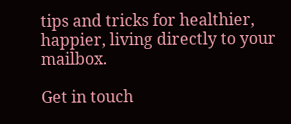tips and tricks for healthier, happier, living directly to your mailbox.

Get in touch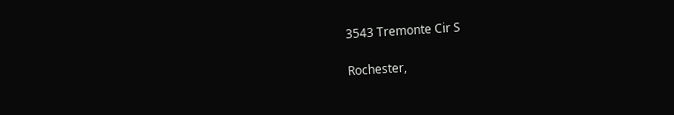3543 Tremonte Cir S

Rochester,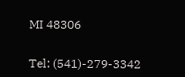MI 48306


Tel: (541)-279-3342